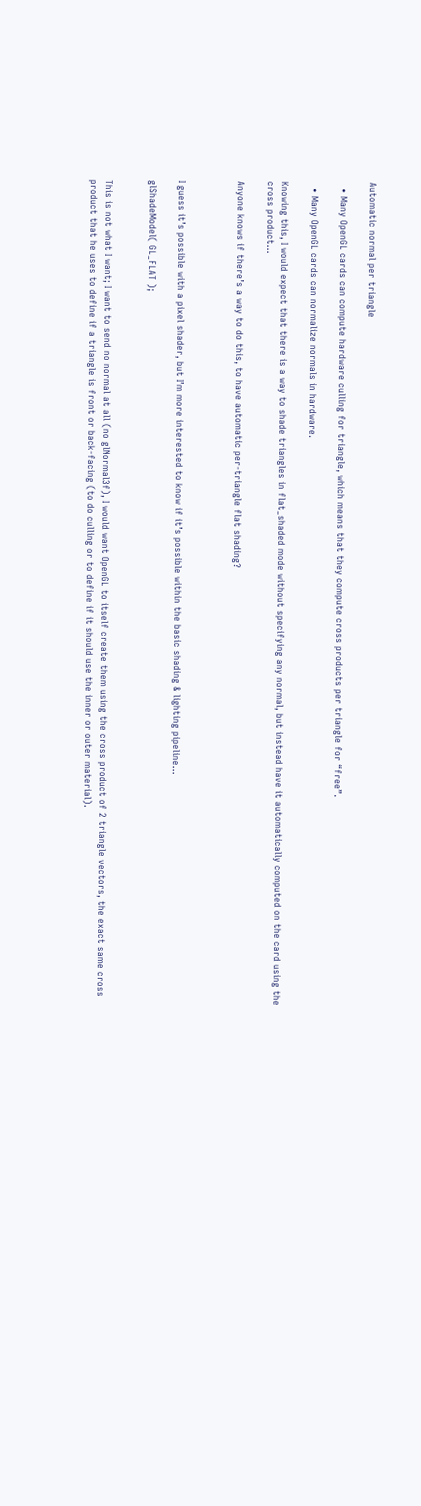Automatic normal per triangle

  • Many OpenGL cards can compute hardware culling for triangle, which means that they compute cross products per triangle for “free”.

  • Many OpenGL cards can normalize normals in hardware.

Knowing this, I would expect that there is a way to shade triangles in flat_shaded mode without specifying any normal, but instead have it automatically computed on the card using the cross product…

Anyone knows if there’s a way to do this, to have automatic per-triangle flat shading?



I guess it’s possible with a pixel shader, but I’m more interested to know if it’s possible within the basic shading & lighting pipeline…

glShadeModel( GL_FLAT );


This is not what I want; I want to send no normal at all (no glNormal3f), I would want OpenGL to itself create them using the cross product of 2 triangle vectors, the exact same cross product that he uses to define if a triangle is front or back-facing (to do culling or to define if it should use the inner or outer material).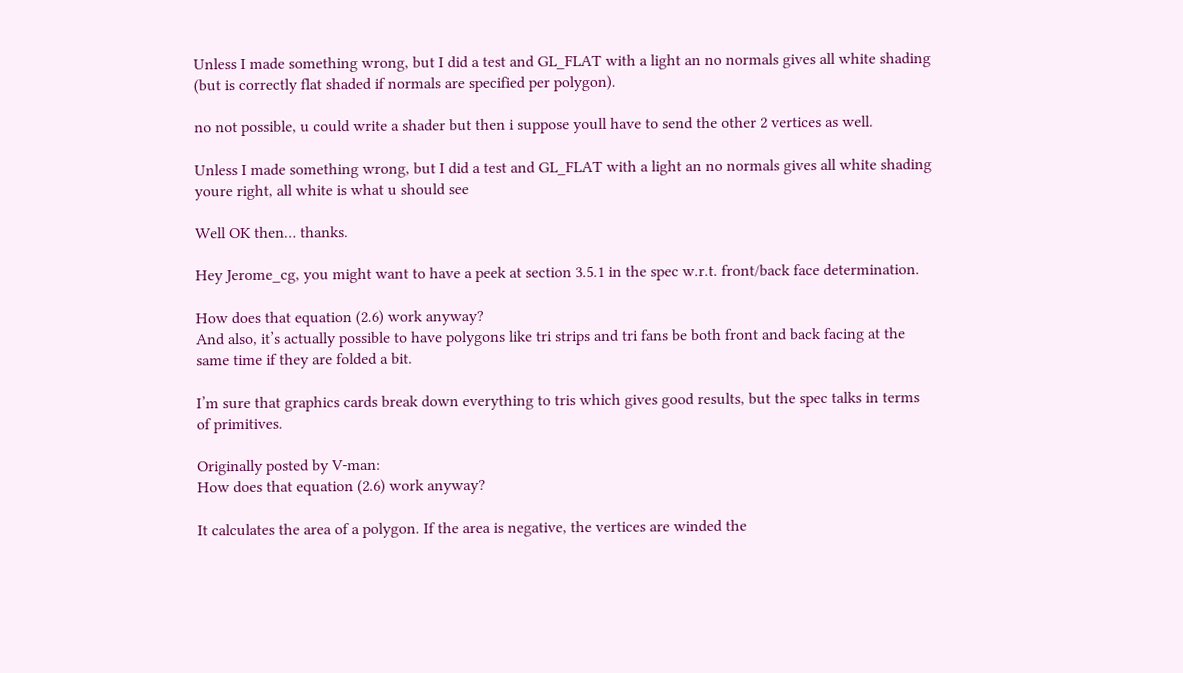Unless I made something wrong, but I did a test and GL_FLAT with a light an no normals gives all white shading (but is correctly flat shaded if normals are specified per polygon).

no not possible, u could write a shader but then i suppose youll have to send the other 2 vertices as well.

Unless I made something wrong, but I did a test and GL_FLAT with a light an no normals gives all white shading
youre right, all white is what u should see

Well OK then… thanks.

Hey Jerome_cg, you might want to have a peek at section 3.5.1 in the spec w.r.t. front/back face determination.

How does that equation (2.6) work anyway?
And also, it’s actually possible to have polygons like tri strips and tri fans be both front and back facing at the same time if they are folded a bit.

I’m sure that graphics cards break down everything to tris which gives good results, but the spec talks in terms of primitives.

Originally posted by V-man:
How does that equation (2.6) work anyway?

It calculates the area of a polygon. If the area is negative, the vertices are winded the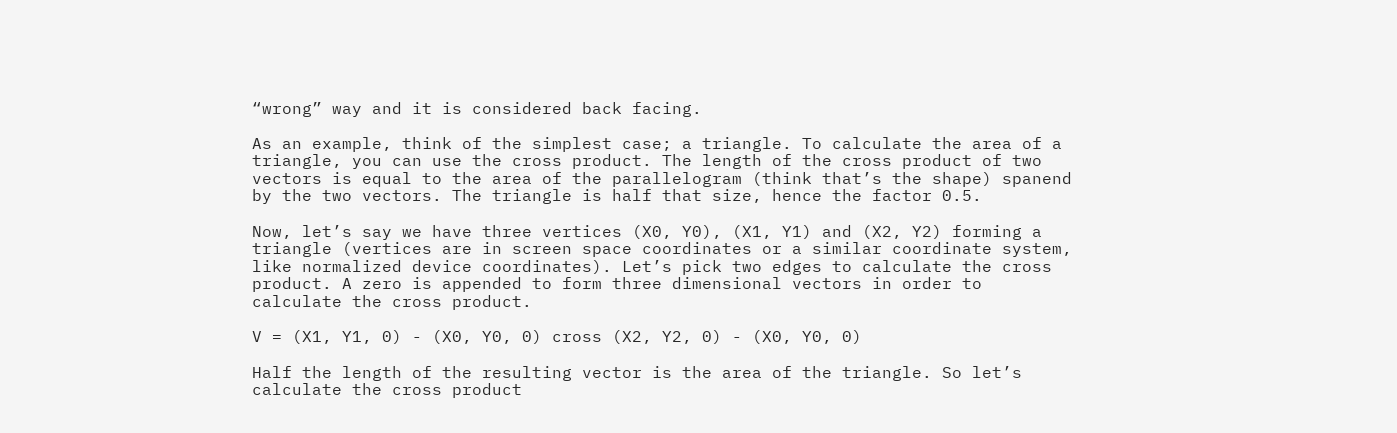“wrong” way and it is considered back facing.

As an example, think of the simplest case; a triangle. To calculate the area of a triangle, you can use the cross product. The length of the cross product of two vectors is equal to the area of the parallelogram (think that’s the shape) spanend by the two vectors. The triangle is half that size, hence the factor 0.5.

Now, let’s say we have three vertices (X0, Y0), (X1, Y1) and (X2, Y2) forming a triangle (vertices are in screen space coordinates or a similar coordinate system, like normalized device coordinates). Let’s pick two edges to calculate the cross product. A zero is appended to form three dimensional vectors in order to calculate the cross product.

V = (X1, Y1, 0) - (X0, Y0, 0) cross (X2, Y2, 0) - (X0, Y0, 0)

Half the length of the resulting vector is the area of the triangle. So let’s calculate the cross product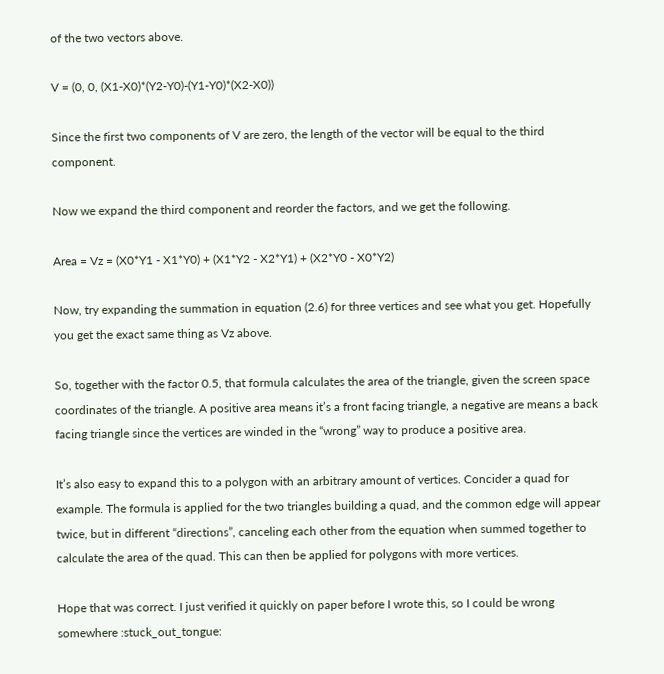of the two vectors above.

V = (0, 0, (X1-X0)*(Y2-Y0)-(Y1-Y0)*(X2-X0))

Since the first two components of V are zero, the length of the vector will be equal to the third component.

Now we expand the third component and reorder the factors, and we get the following.

Area = Vz = (X0*Y1 - X1*Y0) + (X1*Y2 - X2*Y1) + (X2*Y0 - X0*Y2)

Now, try expanding the summation in equation (2.6) for three vertices and see what you get. Hopefully you get the exact same thing as Vz above.

So, together with the factor 0.5, that formula calculates the area of the triangle, given the screen space coordinates of the triangle. A positive area means it’s a front facing triangle, a negative are means a back facing triangle since the vertices are winded in the “wrong” way to produce a positive area.

It’s also easy to expand this to a polygon with an arbitrary amount of vertices. Concider a quad for example. The formula is applied for the two triangles building a quad, and the common edge will appear twice, but in different “directions”, canceling each other from the equation when summed together to calculate the area of the quad. This can then be applied for polygons with more vertices.

Hope that was correct. I just verified it quickly on paper before I wrote this, so I could be wrong somewhere :stuck_out_tongue: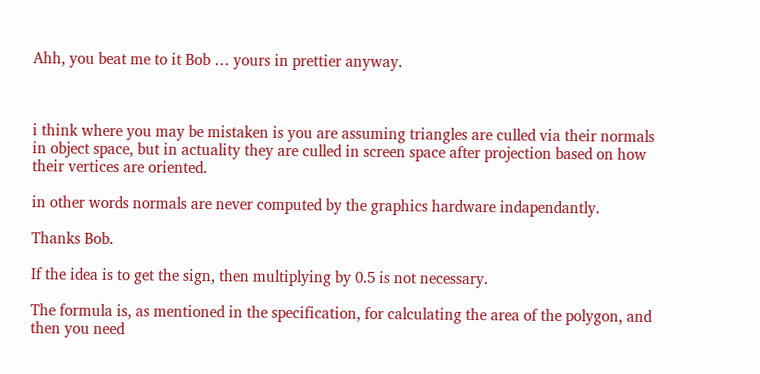Ahh, you beat me to it Bob … yours in prettier anyway.



i think where you may be mistaken is you are assuming triangles are culled via their normals in object space, but in actuality they are culled in screen space after projection based on how their vertices are oriented.

in other words normals are never computed by the graphics hardware indapendantly.

Thanks Bob.

If the idea is to get the sign, then multiplying by 0.5 is not necessary.

The formula is, as mentioned in the specification, for calculating the area of the polygon, and then you need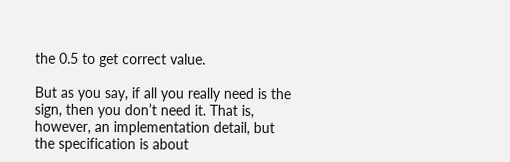the 0.5 to get correct value.

But as you say, if all you really need is the sign, then you don’t need it. That is, however, an implementation detail, but the specification is about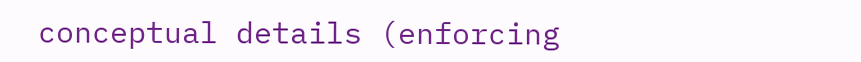conceptual details (enforcing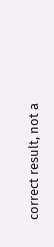correct result, not a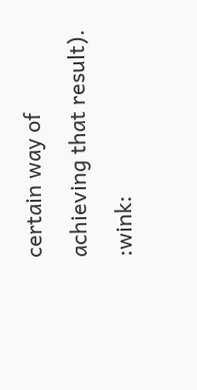certain way of achieving that result). :wink: